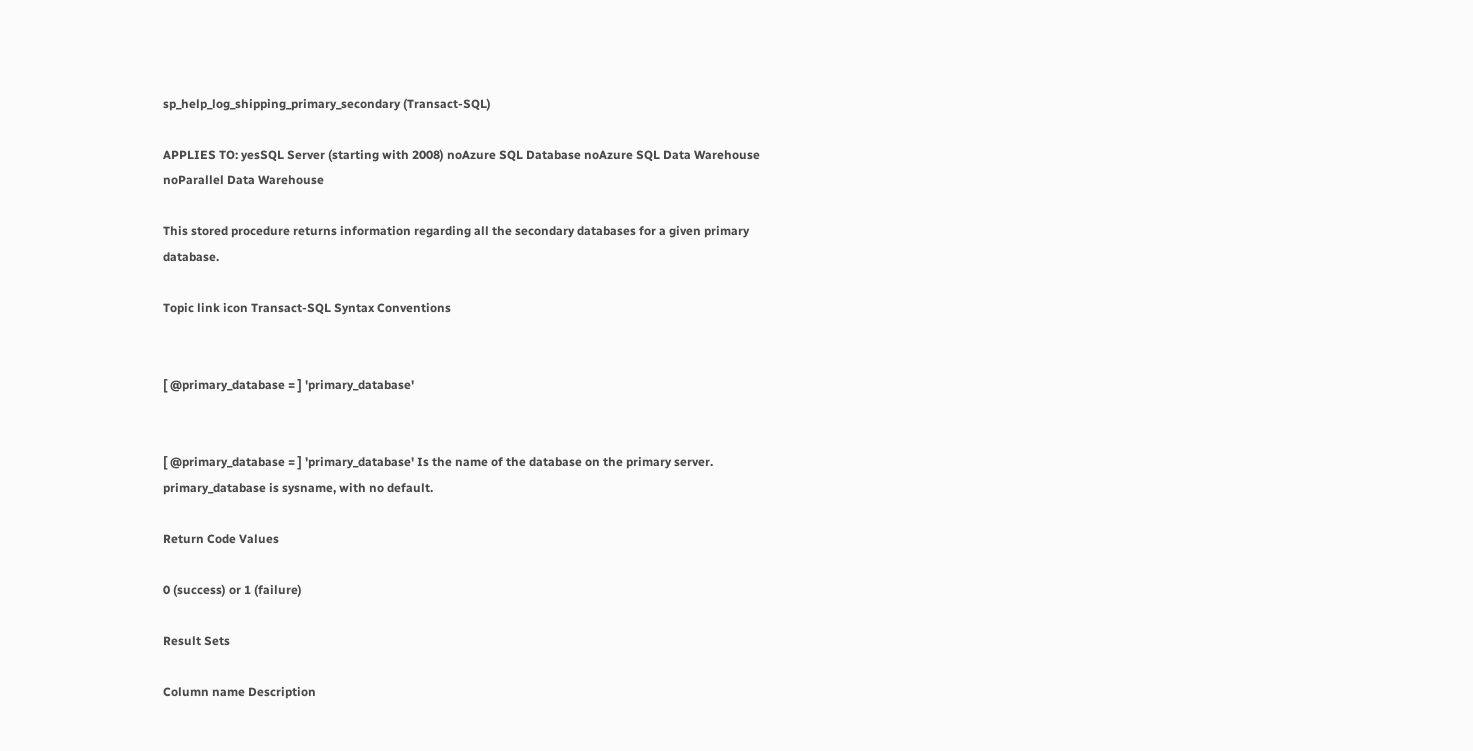sp_help_log_shipping_primary_secondary (Transact-SQL)

APPLIES TO: yesSQL Server (starting with 2008) noAzure SQL Database noAzure SQL Data Warehouse noParallel Data Warehouse

This stored procedure returns information regarding all the secondary databases for a given primary database.

Topic link icon Transact-SQL Syntax Conventions


[ @primary_database = ] 'primary_database'


[ @primary_database = ] 'primary_database' Is the name of the database on the primary server. primary_database is sysname, with no default.

Return Code Values

0 (success) or 1 (failure)

Result Sets

Column name Description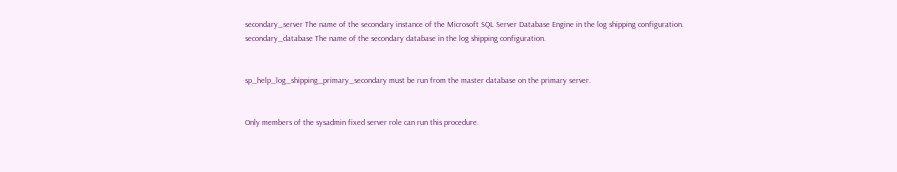secondary_server The name of the secondary instance of the Microsoft SQL Server Database Engine in the log shipping configuration.
secondary_database The name of the secondary database in the log shipping configuration.


sp_help_log_shipping_primary_secondary must be run from the master database on the primary server.


Only members of the sysadmin fixed server role can run this procedure.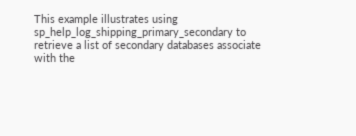This example illustrates using sp_help_log_shipping_primary_secondary to retrieve a list of secondary databases associate with the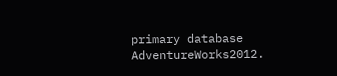primary database AdventureWorks2012.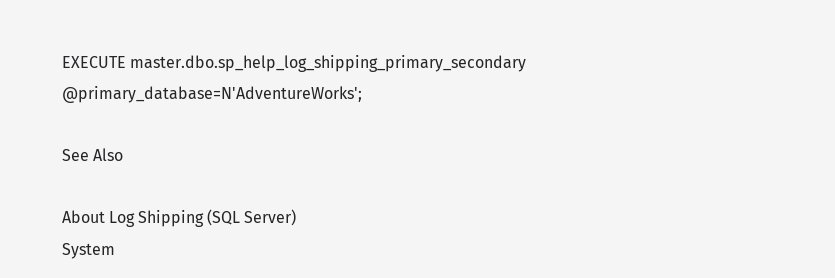EXECUTE master.dbo.sp_help_log_shipping_primary_secondary @primary_database=N'AdventureWorks';

See Also

About Log Shipping (SQL Server)
System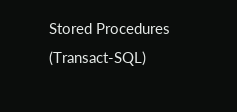Stored Procedures (Transact-SQL)